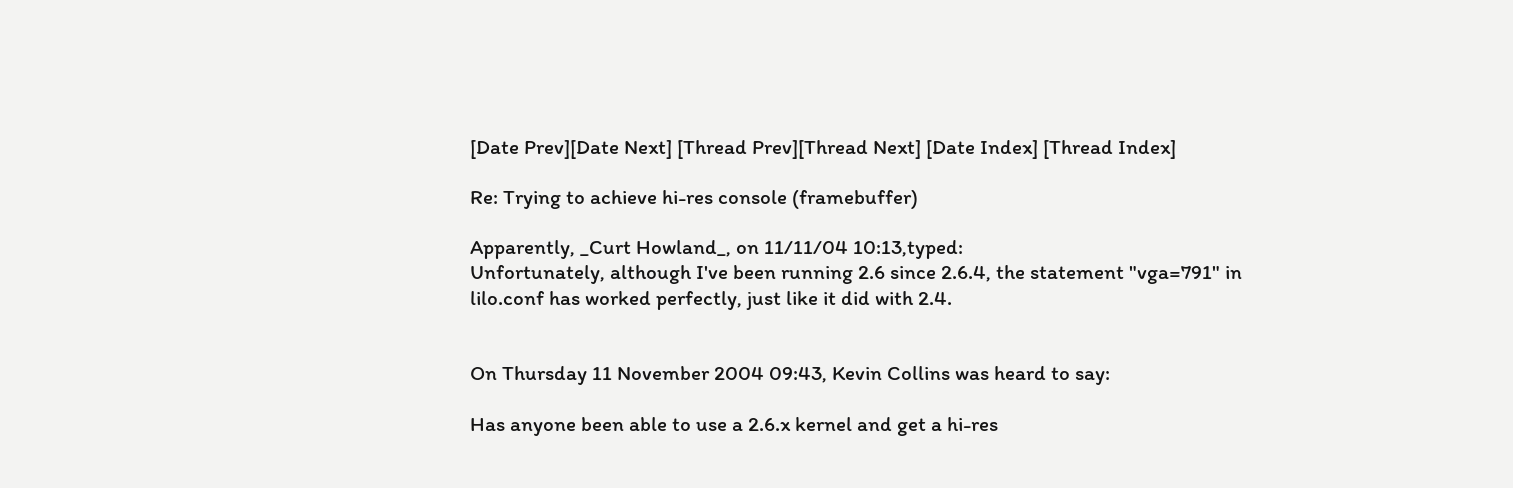[Date Prev][Date Next] [Thread Prev][Thread Next] [Date Index] [Thread Index]

Re: Trying to achieve hi-res console (framebuffer)

Apparently, _Curt Howland_, on 11/11/04 10:13,typed:
Unfortunately, although I've been running 2.6 since 2.6.4, the statement "vga=791" in lilo.conf has worked perfectly, just like it did with 2.4.


On Thursday 11 November 2004 09:43, Kevin Collins was heard to say:

Has anyone been able to use a 2.6.x kernel and get a hi-res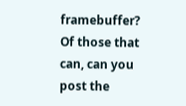framebuffer? Of those that can, can you post the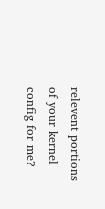relevent portions
of your kernel config for me?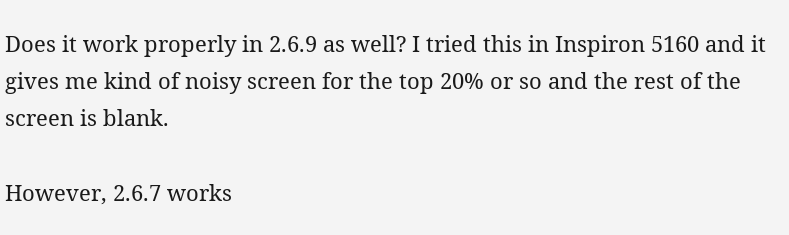Does it work properly in 2.6.9 as well? I tried this in Inspiron 5160 and it gives me kind of noisy screen for the top 20% or so and the rest of the screen is blank.

However, 2.6.7 works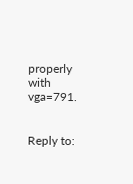properly with vga=791.


Reply to: